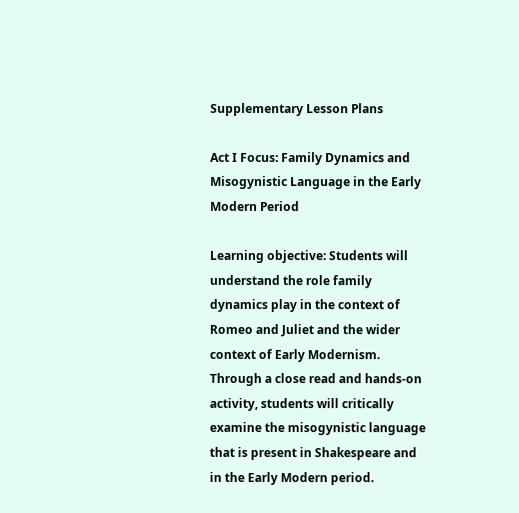Supplementary Lesson Plans

Act I Focus: Family Dynamics and Misogynistic Language in the Early Modern Period

Learning objective: Students will understand the role family dynamics play in the context of Romeo and Juliet and the wider context of Early Modernism. Through a close read and hands-on activity, students will critically examine the misogynistic language that is present in Shakespeare and in the Early Modern period.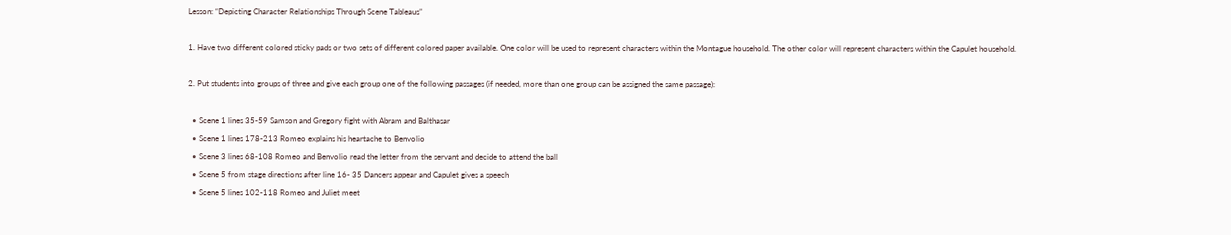Lesson: “Depicting Character Relationships Through Scene Tableaus”

1. Have two different colored sticky pads or two sets of different colored paper available. One color will be used to represent characters within the Montague household. The other color will represent characters within the Capulet household.

2. Put students into groups of three and give each group one of the following passages (if needed, more than one group can be assigned the same passage):

  • Scene 1 lines 35-59 Samson and Gregory fight with Abram and Balthasar
  • Scene 1 lines 178-213 Romeo explains his heartache to Benvolio
  • Scene 3 lines 68-108 Romeo and Benvolio read the letter from the servant and decide to attend the ball
  • Scene 5 from stage directions after line 16- 35 Dancers appear and Capulet gives a speech
  • Scene 5 lines 102-118 Romeo and Juliet meet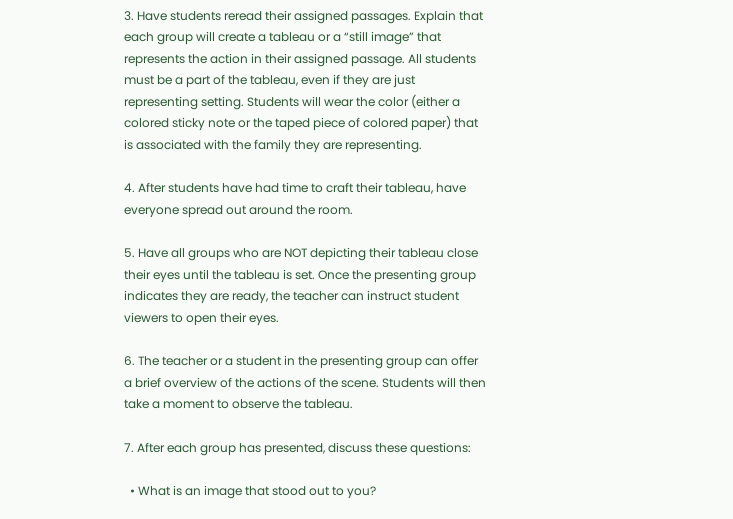3. Have students reread their assigned passages. Explain that each group will create a tableau or a “still image” that represents the action in their assigned passage. All students must be a part of the tableau, even if they are just representing setting. Students will wear the color (either a colored sticky note or the taped piece of colored paper) that is associated with the family they are representing.

4. After students have had time to craft their tableau, have everyone spread out around the room.

5. Have all groups who are NOT depicting their tableau close their eyes until the tableau is set. Once the presenting group indicates they are ready, the teacher can instruct student viewers to open their eyes.

6. The teacher or a student in the presenting group can offer a brief overview of the actions of the scene. Students will then take a moment to observe the tableau.

7. After each group has presented, discuss these questions:

  • What is an image that stood out to you?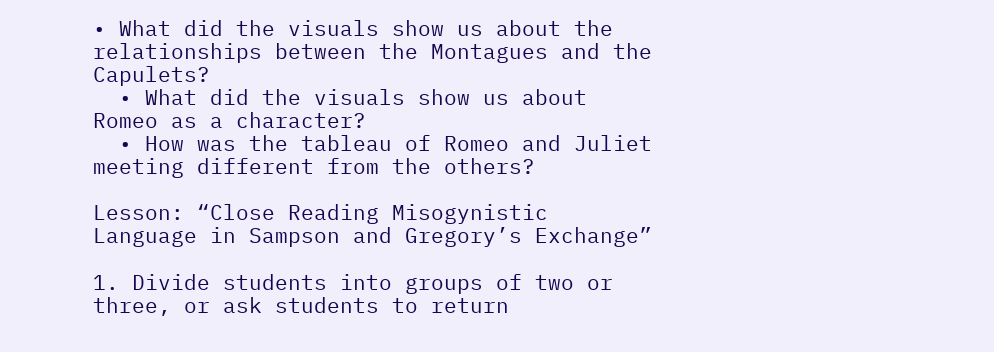• What did the visuals show us about the relationships between the Montagues and the Capulets?
  • What did the visuals show us about Romeo as a character?
  • How was the tableau of Romeo and Juliet meeting different from the others?

Lesson: “Close Reading Misogynistic Language in Sampson and Gregory’s Exchange”

1. Divide students into groups of two or three, or ask students to return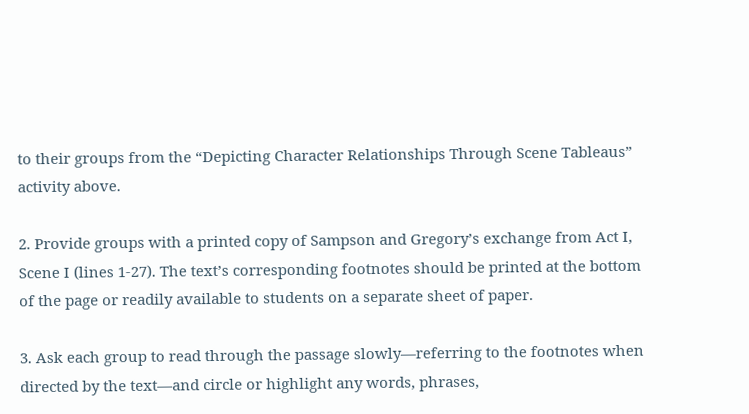to their groups from the “Depicting Character Relationships Through Scene Tableaus” activity above.

2. Provide groups with a printed copy of Sampson and Gregory’s exchange from Act I, Scene I (lines 1-27). The text’s corresponding footnotes should be printed at the bottom of the page or readily available to students on a separate sheet of paper.

3. Ask each group to read through the passage slowly—referring to the footnotes when directed by the text—and circle or highlight any words, phrases,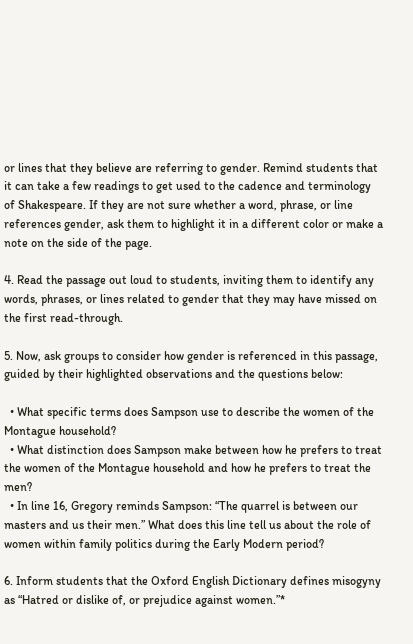or lines that they believe are referring to gender. Remind students that it can take a few readings to get used to the cadence and terminology of Shakespeare. If they are not sure whether a word, phrase, or line references gender, ask them to highlight it in a different color or make a note on the side of the page.

4. Read the passage out loud to students, inviting them to identify any words, phrases, or lines related to gender that they may have missed on the first read-through.

5. Now, ask groups to consider how gender is referenced in this passage, guided by their highlighted observations and the questions below:

  • What specific terms does Sampson use to describe the women of the Montague household?
  • What distinction does Sampson make between how he prefers to treat the women of the Montague household and how he prefers to treat the men?
  • In line 16, Gregory reminds Sampson: “The quarrel is between our masters and us their men.” What does this line tell us about the role of women within family politics during the Early Modern period?

6. Inform students that the Oxford English Dictionary defines misogyny as “Hatred or dislike of, or prejudice against women.”*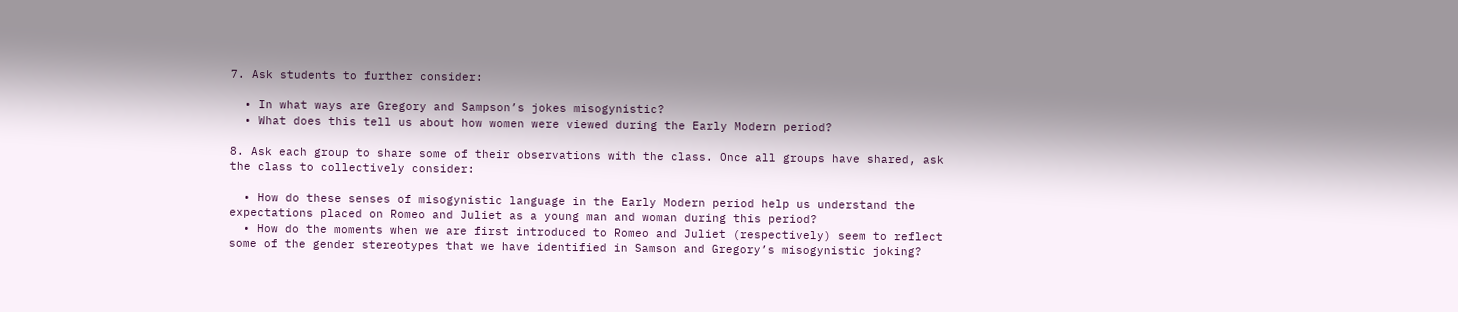7. Ask students to further consider:

  • In what ways are Gregory and Sampson’s jokes misogynistic?
  • What does this tell us about how women were viewed during the Early Modern period?

8. Ask each group to share some of their observations with the class. Once all groups have shared, ask the class to collectively consider:

  • How do these senses of misogynistic language in the Early Modern period help us understand the expectations placed on Romeo and Juliet as a young man and woman during this period?
  • How do the moments when we are first introduced to Romeo and Juliet (respectively) seem to reflect some of the gender stereotypes that we have identified in Samson and Gregory’s misogynistic joking?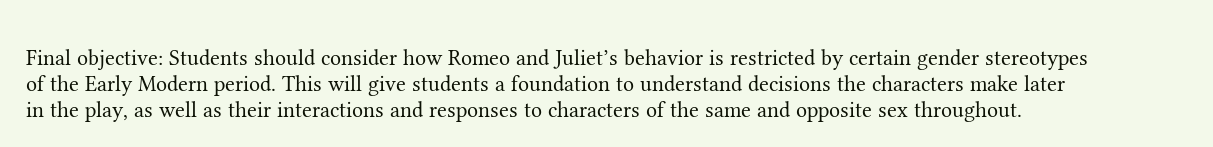Final objective: Students should consider how Romeo and Juliet’s behavior is restricted by certain gender stereotypes of the Early Modern period. This will give students a foundation to understand decisions the characters make later in the play, as well as their interactions and responses to characters of the same and opposite sex throughout.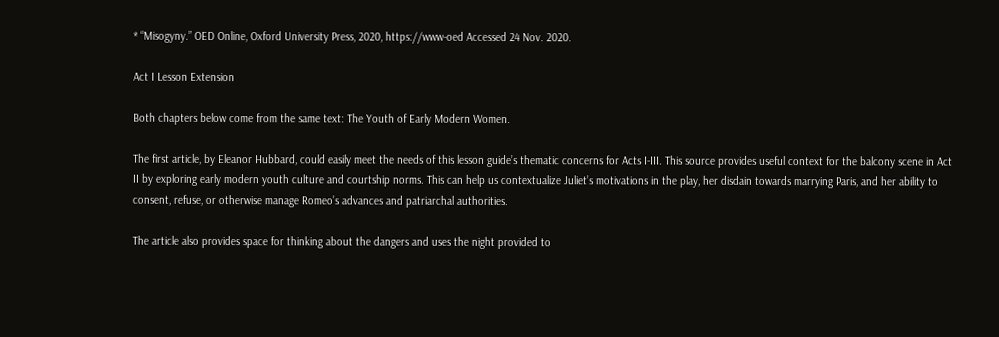* “Misogyny.” OED Online, Oxford University Press, 2020, https://www-oed Accessed 24 Nov. 2020.

Act I Lesson Extension

Both chapters below come from the same text: The Youth of Early Modern Women.

The first article, by Eleanor Hubbard, could easily meet the needs of this lesson guide’s thematic concerns for Acts I-III. This source provides useful context for the balcony scene in Act II by exploring early modern youth culture and courtship norms. This can help us contextualize Juliet’s motivations in the play, her disdain towards marrying Paris, and her ability to consent, refuse, or otherwise manage Romeo’s advances and patriarchal authorities.

The article also provides space for thinking about the dangers and uses the night provided to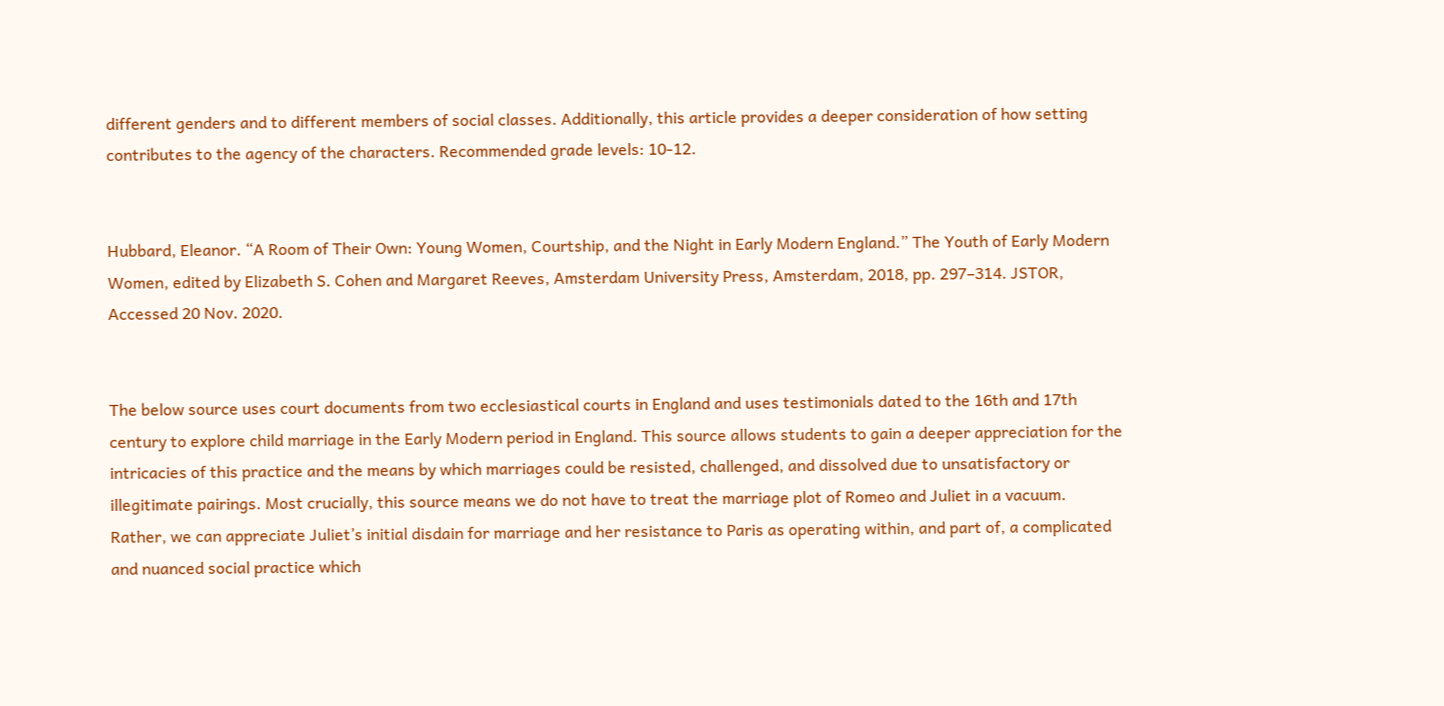different genders and to different members of social classes. Additionally, this article provides a deeper consideration of how setting contributes to the agency of the characters. Recommended grade levels: 10-12.


Hubbard, Eleanor. “A Room of Their Own: Young Women, Courtship, and the Night in Early Modern England.” The Youth of Early Modern Women, edited by Elizabeth S. Cohen and Margaret Reeves, Amsterdam University Press, Amsterdam, 2018, pp. 297–314. JSTOR, Accessed 20 Nov. 2020.


The below source uses court documents from two ecclesiastical courts in England and uses testimonials dated to the 16th and 17th century to explore child marriage in the Early Modern period in England. This source allows students to gain a deeper appreciation for the intricacies of this practice and the means by which marriages could be resisted, challenged, and dissolved due to unsatisfactory or illegitimate pairings. Most crucially, this source means we do not have to treat the marriage plot of Romeo and Juliet in a vacuum. Rather, we can appreciate Juliet’s initial disdain for marriage and her resistance to Paris as operating within, and part of, a complicated and nuanced social practice which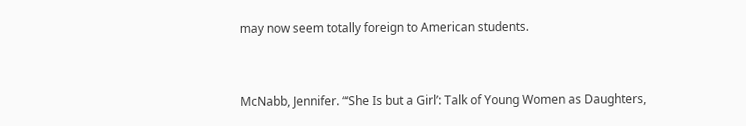may now seem totally foreign to American students.


McNabb, Jennifer. “‘She Is but a Girl’: Talk of Young Women as Daughters,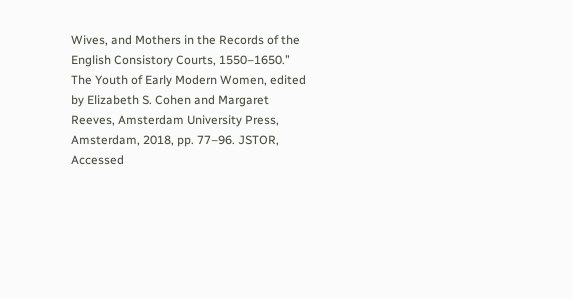Wives, and Mothers in the Records of the English Consistory Courts, 1550–1650.” The Youth of Early Modern Women, edited by Elizabeth S. Cohen and Margaret Reeves, Amsterdam University Press, Amsterdam, 2018, pp. 77–96. JSTOR, Accessed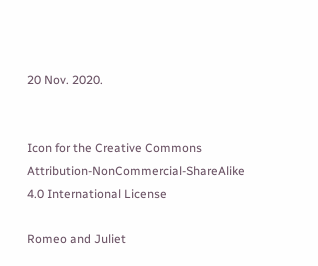20 Nov. 2020.


Icon for the Creative Commons Attribution-NonCommercial-ShareAlike 4.0 International License

Romeo and Juliet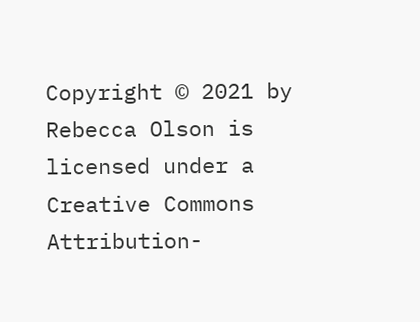Copyright © 2021 by Rebecca Olson is licensed under a Creative Commons Attribution-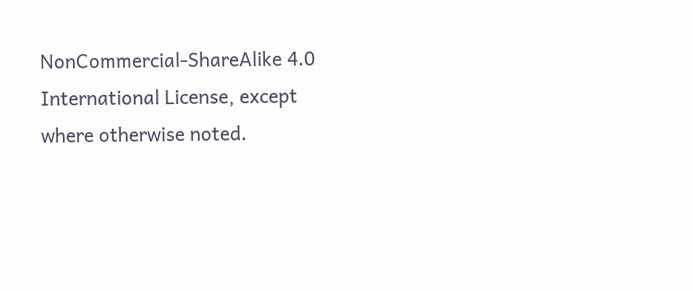NonCommercial-ShareAlike 4.0 International License, except where otherwise noted.